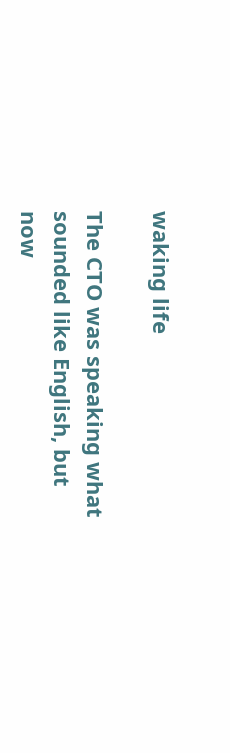waking life

The CTO was speaking what sounded like English, but now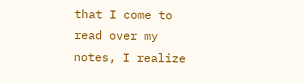that I come to read over my notes, I realize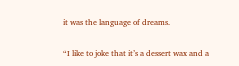it was the language of dreams.

“I like to joke that it’s a dessert wax and a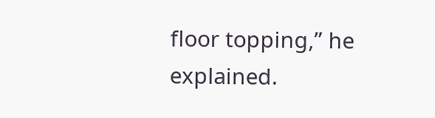floor topping,” he explained.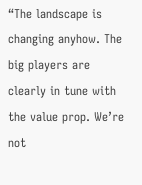“The landscape is changing anyhow. The big players are clearly in tune with the value prop. We’re not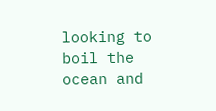looking to boil the ocean and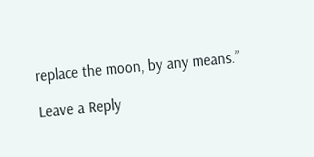replace the moon, by any means.”

Leave a Reply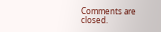Comments are closed.